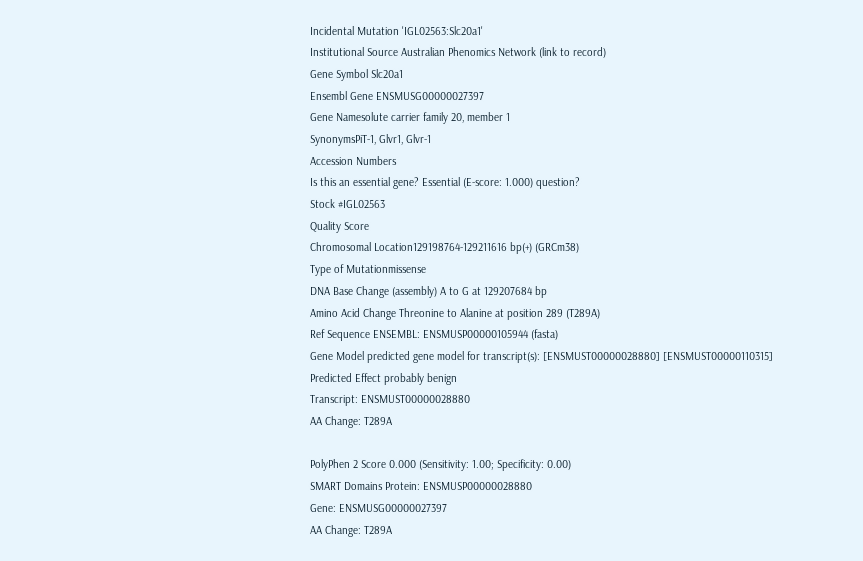Incidental Mutation 'IGL02563:Slc20a1'
Institutional Source Australian Phenomics Network (link to record)
Gene Symbol Slc20a1
Ensembl Gene ENSMUSG00000027397
Gene Namesolute carrier family 20, member 1
SynonymsPiT-1, Glvr1, Glvr-1
Accession Numbers
Is this an essential gene? Essential (E-score: 1.000) question?
Stock #IGL02563
Quality Score
Chromosomal Location129198764-129211616 bp(+) (GRCm38)
Type of Mutationmissense
DNA Base Change (assembly) A to G at 129207684 bp
Amino Acid Change Threonine to Alanine at position 289 (T289A)
Ref Sequence ENSEMBL: ENSMUSP00000105944 (fasta)
Gene Model predicted gene model for transcript(s): [ENSMUST00000028880] [ENSMUST00000110315]
Predicted Effect probably benign
Transcript: ENSMUST00000028880
AA Change: T289A

PolyPhen 2 Score 0.000 (Sensitivity: 1.00; Specificity: 0.00)
SMART Domains Protein: ENSMUSP00000028880
Gene: ENSMUSG00000027397
AA Change: T289A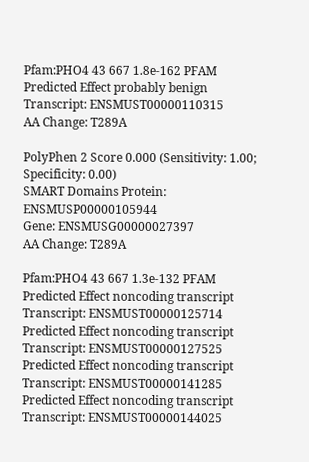Pfam:PHO4 43 667 1.8e-162 PFAM
Predicted Effect probably benign
Transcript: ENSMUST00000110315
AA Change: T289A

PolyPhen 2 Score 0.000 (Sensitivity: 1.00; Specificity: 0.00)
SMART Domains Protein: ENSMUSP00000105944
Gene: ENSMUSG00000027397
AA Change: T289A

Pfam:PHO4 43 667 1.3e-132 PFAM
Predicted Effect noncoding transcript
Transcript: ENSMUST00000125714
Predicted Effect noncoding transcript
Transcript: ENSMUST00000127525
Predicted Effect noncoding transcript
Transcript: ENSMUST00000141285
Predicted Effect noncoding transcript
Transcript: ENSMUST00000144025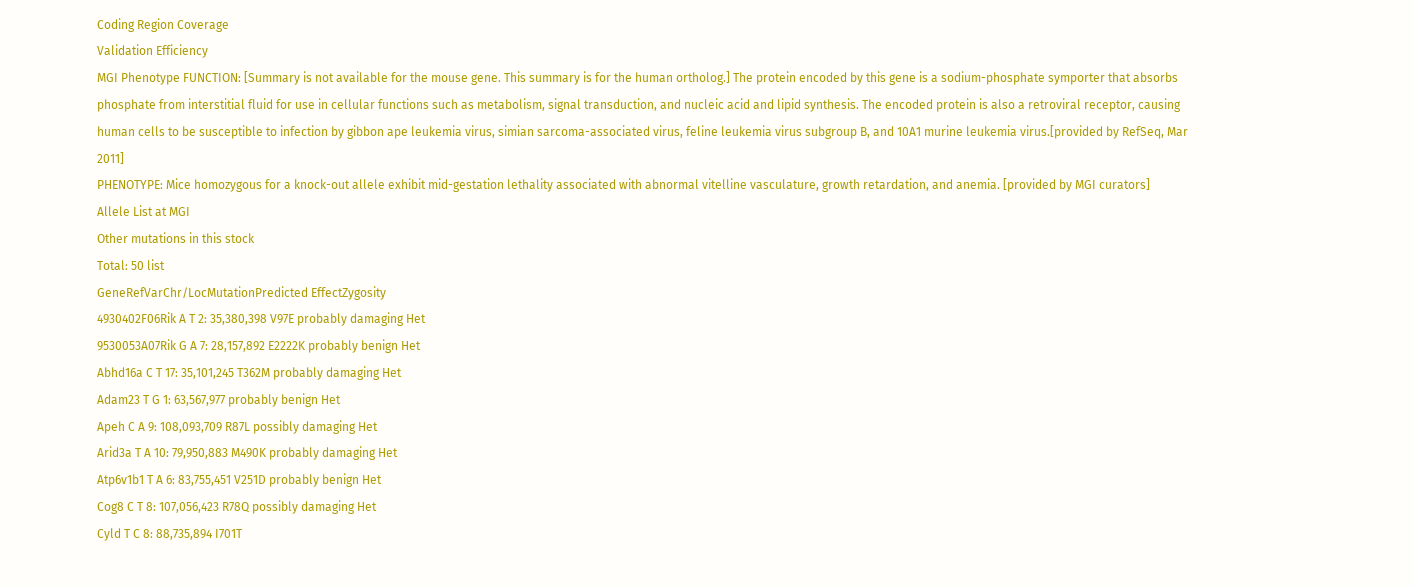Coding Region Coverage
Validation Efficiency
MGI Phenotype FUNCTION: [Summary is not available for the mouse gene. This summary is for the human ortholog.] The protein encoded by this gene is a sodium-phosphate symporter that absorbs phosphate from interstitial fluid for use in cellular functions such as metabolism, signal transduction, and nucleic acid and lipid synthesis. The encoded protein is also a retroviral receptor, causing human cells to be susceptible to infection by gibbon ape leukemia virus, simian sarcoma-associated virus, feline leukemia virus subgroup B, and 10A1 murine leukemia virus.[provided by RefSeq, Mar 2011]
PHENOTYPE: Mice homozygous for a knock-out allele exhibit mid-gestation lethality associated with abnormal vitelline vasculature, growth retardation, and anemia. [provided by MGI curators]
Allele List at MGI
Other mutations in this stock
Total: 50 list
GeneRefVarChr/LocMutationPredicted EffectZygosity
4930402F06Rik A T 2: 35,380,398 V97E probably damaging Het
9530053A07Rik G A 7: 28,157,892 E2222K probably benign Het
Abhd16a C T 17: 35,101,245 T362M probably damaging Het
Adam23 T G 1: 63,567,977 probably benign Het
Apeh C A 9: 108,093,709 R87L possibly damaging Het
Arid3a T A 10: 79,950,883 M490K probably damaging Het
Atp6v1b1 T A 6: 83,755,451 V251D probably benign Het
Cog8 C T 8: 107,056,423 R78Q possibly damaging Het
Cyld T C 8: 88,735,894 I701T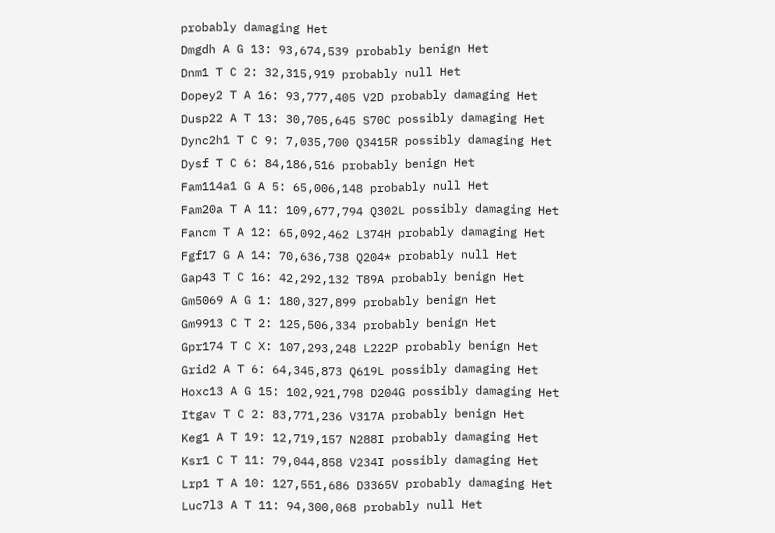probably damaging Het
Dmgdh A G 13: 93,674,539 probably benign Het
Dnm1 T C 2: 32,315,919 probably null Het
Dopey2 T A 16: 93,777,405 V2D probably damaging Het
Dusp22 A T 13: 30,705,645 S70C possibly damaging Het
Dync2h1 T C 9: 7,035,700 Q3415R possibly damaging Het
Dysf T C 6: 84,186,516 probably benign Het
Fam114a1 G A 5: 65,006,148 probably null Het
Fam20a T A 11: 109,677,794 Q302L possibly damaging Het
Fancm T A 12: 65,092,462 L374H probably damaging Het
Fgf17 G A 14: 70,636,738 Q204* probably null Het
Gap43 T C 16: 42,292,132 T89A probably benign Het
Gm5069 A G 1: 180,327,899 probably benign Het
Gm9913 C T 2: 125,506,334 probably benign Het
Gpr174 T C X: 107,293,248 L222P probably benign Het
Grid2 A T 6: 64,345,873 Q619L possibly damaging Het
Hoxc13 A G 15: 102,921,798 D204G possibly damaging Het
Itgav T C 2: 83,771,236 V317A probably benign Het
Keg1 A T 19: 12,719,157 N288I probably damaging Het
Ksr1 C T 11: 79,044,858 V234I possibly damaging Het
Lrp1 T A 10: 127,551,686 D3365V probably damaging Het
Luc7l3 A T 11: 94,300,068 probably null Het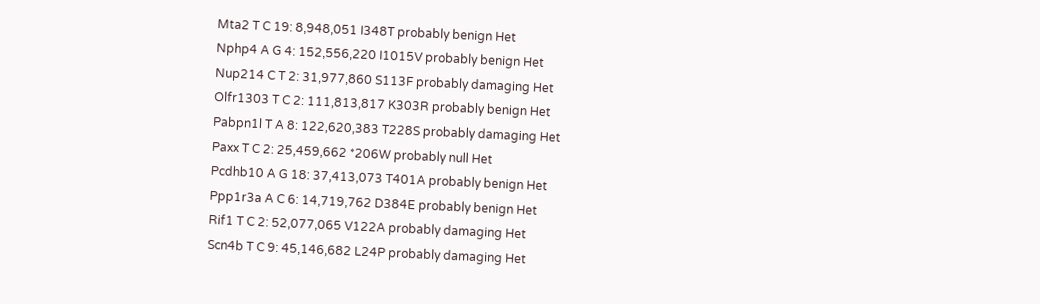Mta2 T C 19: 8,948,051 I348T probably benign Het
Nphp4 A G 4: 152,556,220 I1015V probably benign Het
Nup214 C T 2: 31,977,860 S113F probably damaging Het
Olfr1303 T C 2: 111,813,817 K303R probably benign Het
Pabpn1l T A 8: 122,620,383 T228S probably damaging Het
Paxx T C 2: 25,459,662 *206W probably null Het
Pcdhb10 A G 18: 37,413,073 T401A probably benign Het
Ppp1r3a A C 6: 14,719,762 D384E probably benign Het
Rif1 T C 2: 52,077,065 V122A probably damaging Het
Scn4b T C 9: 45,146,682 L24P probably damaging Het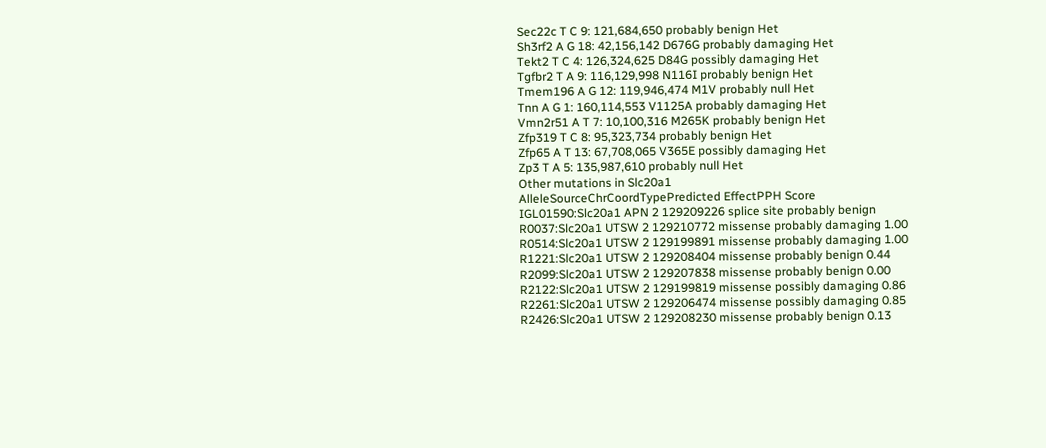Sec22c T C 9: 121,684,650 probably benign Het
Sh3rf2 A G 18: 42,156,142 D676G probably damaging Het
Tekt2 T C 4: 126,324,625 D84G possibly damaging Het
Tgfbr2 T A 9: 116,129,998 N116I probably benign Het
Tmem196 A G 12: 119,946,474 M1V probably null Het
Tnn A G 1: 160,114,553 V1125A probably damaging Het
Vmn2r51 A T 7: 10,100,316 M265K probably benign Het
Zfp319 T C 8: 95,323,734 probably benign Het
Zfp65 A T 13: 67,708,065 V365E possibly damaging Het
Zp3 T A 5: 135,987,610 probably null Het
Other mutations in Slc20a1
AlleleSourceChrCoordTypePredicted EffectPPH Score
IGL01590:Slc20a1 APN 2 129209226 splice site probably benign
R0037:Slc20a1 UTSW 2 129210772 missense probably damaging 1.00
R0514:Slc20a1 UTSW 2 129199891 missense probably damaging 1.00
R1221:Slc20a1 UTSW 2 129208404 missense probably benign 0.44
R2099:Slc20a1 UTSW 2 129207838 missense probably benign 0.00
R2122:Slc20a1 UTSW 2 129199819 missense possibly damaging 0.86
R2261:Slc20a1 UTSW 2 129206474 missense possibly damaging 0.85
R2426:Slc20a1 UTSW 2 129208230 missense probably benign 0.13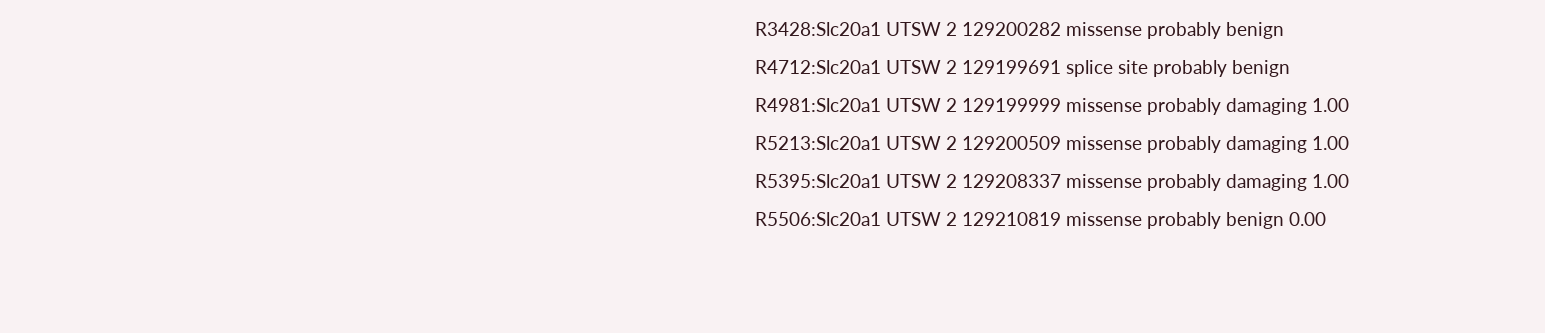R3428:Slc20a1 UTSW 2 129200282 missense probably benign
R4712:Slc20a1 UTSW 2 129199691 splice site probably benign
R4981:Slc20a1 UTSW 2 129199999 missense probably damaging 1.00
R5213:Slc20a1 UTSW 2 129200509 missense probably damaging 1.00
R5395:Slc20a1 UTSW 2 129208337 missense probably damaging 1.00
R5506:Slc20a1 UTSW 2 129210819 missense probably benign 0.00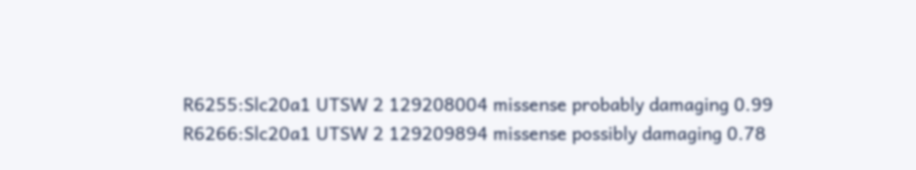R6255:Slc20a1 UTSW 2 129208004 missense probably damaging 0.99
R6266:Slc20a1 UTSW 2 129209894 missense possibly damaging 0.78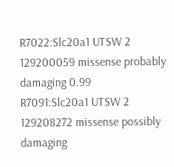R7022:Slc20a1 UTSW 2 129200059 missense probably damaging 0.99
R7091:Slc20a1 UTSW 2 129208272 missense possibly damaging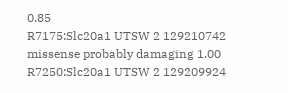0.85
R7175:Slc20a1 UTSW 2 129210742 missense probably damaging 1.00
R7250:Slc20a1 UTSW 2 129209924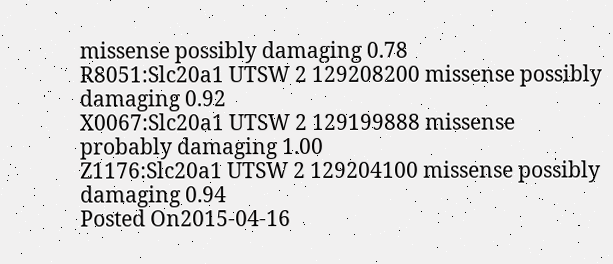missense possibly damaging 0.78
R8051:Slc20a1 UTSW 2 129208200 missense possibly damaging 0.92
X0067:Slc20a1 UTSW 2 129199888 missense probably damaging 1.00
Z1176:Slc20a1 UTSW 2 129204100 missense possibly damaging 0.94
Posted On2015-04-16